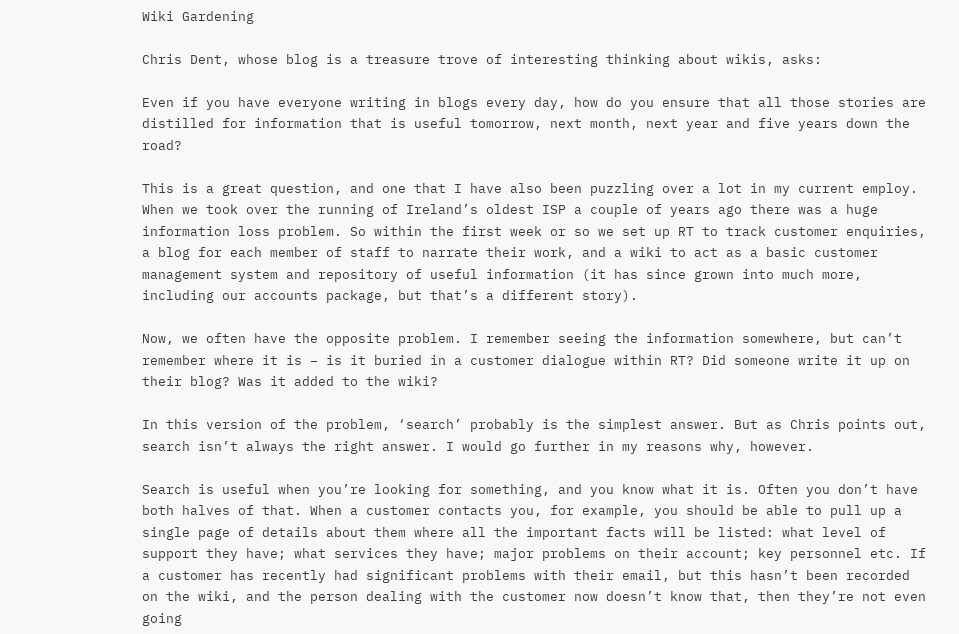Wiki Gardening

Chris Dent, whose blog is a treasure trove of interesting thinking about wikis, asks:

Even if you have everyone writing in blogs every day, how do you ensure that all those stories are distilled for information that is useful tomorrow, next month, next year and five years down the road?

This is a great question, and one that I have also been puzzling over a lot in my current employ. When we took over the running of Ireland’s oldest ISP a couple of years ago there was a huge information loss problem. So within the first week or so we set up RT to track customer enquiries, a blog for each member of staff to narrate their work, and a wiki to act as a basic customer management system and repository of useful information (it has since grown into much more, including our accounts package, but that’s a different story).

Now, we often have the opposite problem. I remember seeing the information somewhere, but can’t remember where it is – is it buried in a customer dialogue within RT? Did someone write it up on their blog? Was it added to the wiki?

In this version of the problem, ‘search’ probably is the simplest answer. But as Chris points out, search isn’t always the right answer. I would go further in my reasons why, however.

Search is useful when you’re looking for something, and you know what it is. Often you don’t have both halves of that. When a customer contacts you, for example, you should be able to pull up a single page of details about them where all the important facts will be listed: what level of support they have; what services they have; major problems on their account; key personnel etc. If a customer has recently had significant problems with their email, but this hasn’t been recorded on the wiki, and the person dealing with the customer now doesn’t know that, then they’re not even going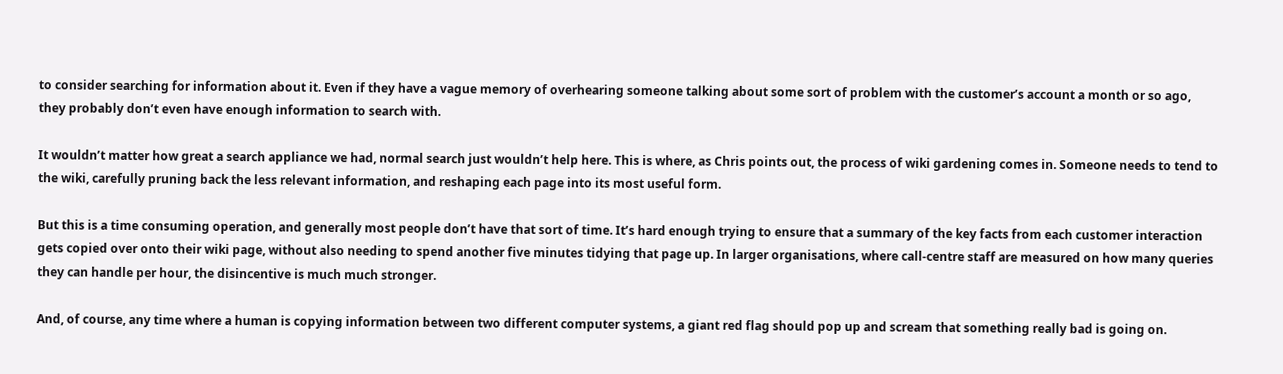to consider searching for information about it. Even if they have a vague memory of overhearing someone talking about some sort of problem with the customer’s account a month or so ago, they probably don’t even have enough information to search with.

It wouldn’t matter how great a search appliance we had, normal search just wouldn’t help here. This is where, as Chris points out, the process of wiki gardening comes in. Someone needs to tend to the wiki, carefully pruning back the less relevant information, and reshaping each page into its most useful form.

But this is a time consuming operation, and generally most people don’t have that sort of time. It’s hard enough trying to ensure that a summary of the key facts from each customer interaction gets copied over onto their wiki page, without also needing to spend another five minutes tidying that page up. In larger organisations, where call-centre staff are measured on how many queries they can handle per hour, the disincentive is much much stronger.

And, of course, any time where a human is copying information between two different computer systems, a giant red flag should pop up and scream that something really bad is going on.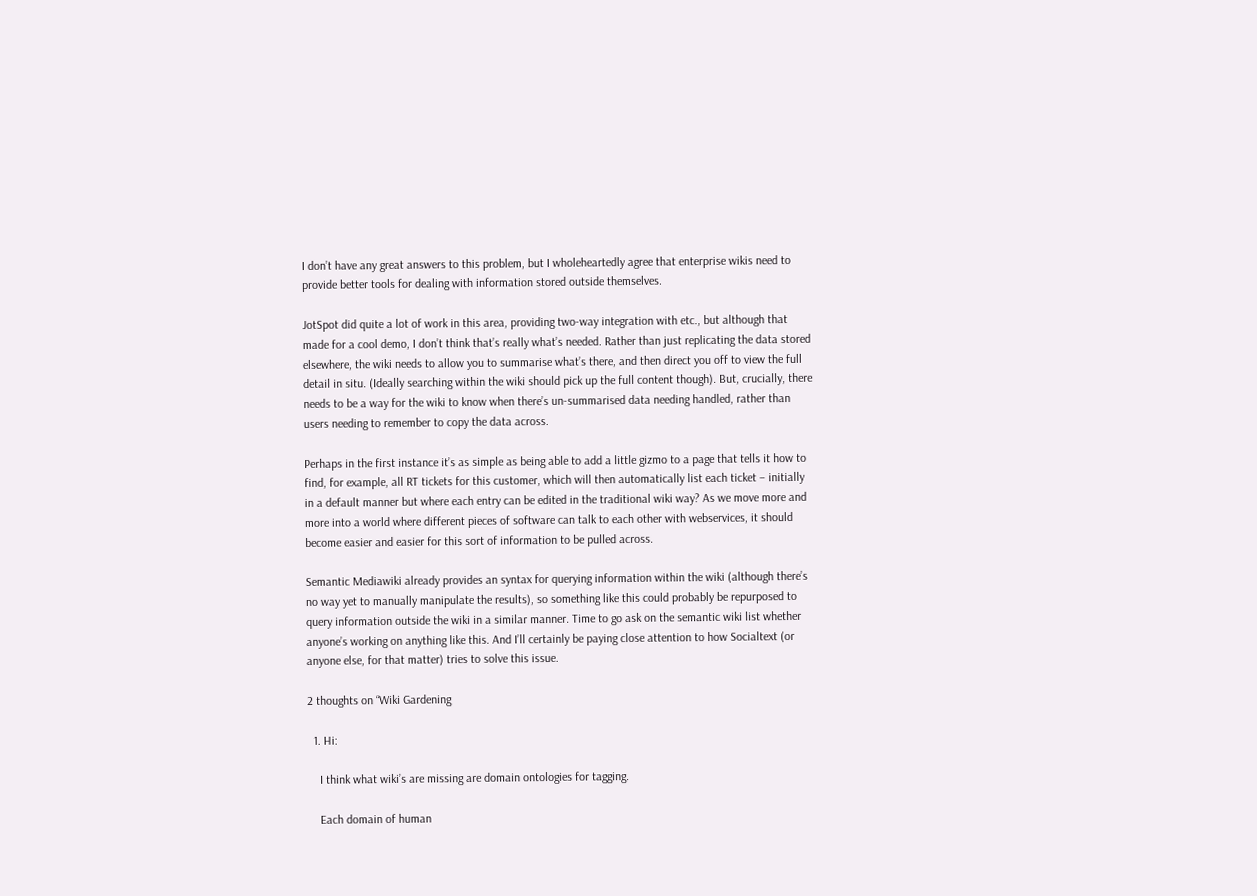I don’t have any great answers to this problem, but I wholeheartedly agree that enterprise wikis need to provide better tools for dealing with information stored outside themselves.

JotSpot did quite a lot of work in this area, providing two-way integration with etc., but although that made for a cool demo, I don’t think that’s really what’s needed. Rather than just replicating the data stored elsewhere, the wiki needs to allow you to summarise what’s there, and then direct you off to view the full detail in situ. (Ideally searching within the wiki should pick up the full content though). But, crucially, there needs to be a way for the wiki to know when there’s un-summarised data needing handled, rather than users needing to remember to copy the data across.

Perhaps in the first instance it’s as simple as being able to add a little gizmo to a page that tells it how to find, for example, all RT tickets for this customer, which will then automatically list each ticket – initially in a default manner but where each entry can be edited in the traditional wiki way? As we move more and more into a world where different pieces of software can talk to each other with webservices, it should become easier and easier for this sort of information to be pulled across.

Semantic Mediawiki already provides an syntax for querying information within the wiki (although there’s no way yet to manually manipulate the results), so something like this could probably be repurposed to query information outside the wiki in a similar manner. Time to go ask on the semantic wiki list whether anyone’s working on anything like this. And I’ll certainly be paying close attention to how Socialtext (or anyone else, for that matter) tries to solve this issue.

2 thoughts on “Wiki Gardening

  1. Hi:

    I think what wiki’s are missing are domain ontologies for tagging.

    Each domain of human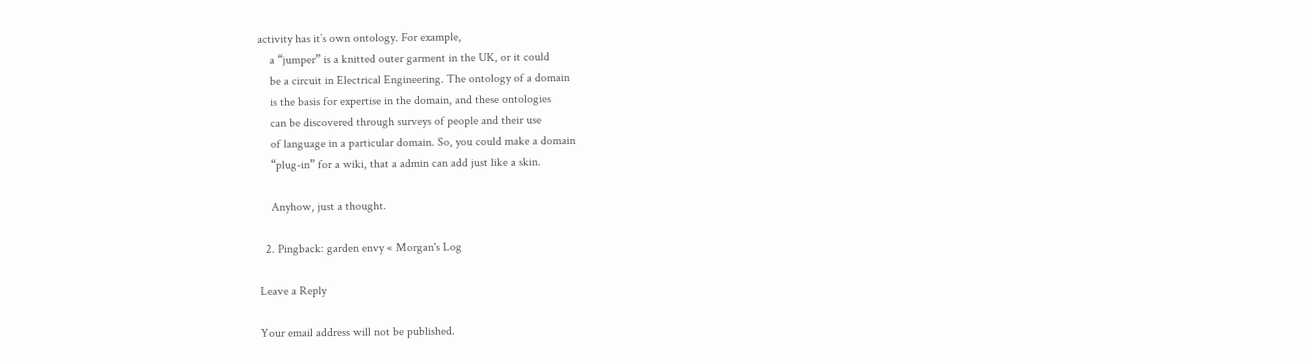activity has it’s own ontology. For example,
    a “jumper” is a knitted outer garment in the UK, or it could
    be a circuit in Electrical Engineering. The ontology of a domain
    is the basis for expertise in the domain, and these ontologies
    can be discovered through surveys of people and their use
    of language in a particular domain. So, you could make a domain
    “plug-in” for a wiki, that a admin can add just like a skin.

    Anyhow, just a thought.

  2. Pingback: garden envy « Morgan's Log

Leave a Reply

Your email address will not be published.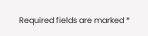Required fields are marked *